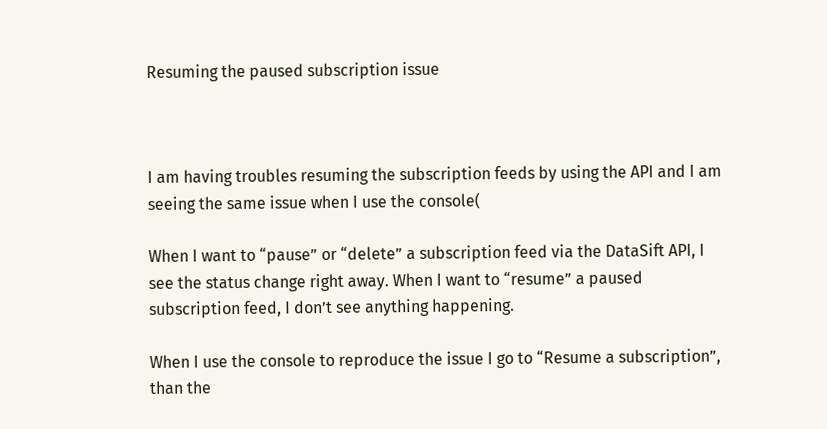Resuming the paused subscription issue



I am having troubles resuming the subscription feeds by using the API and I am seeing the same issue when I use the console(

When I want to “pause” or “delete” a subscription feed via the DataSift API, I see the status change right away. When I want to “resume” a paused subscription feed, I don’t see anything happening.

When I use the console to reproduce the issue I go to “Resume a subscription”, than the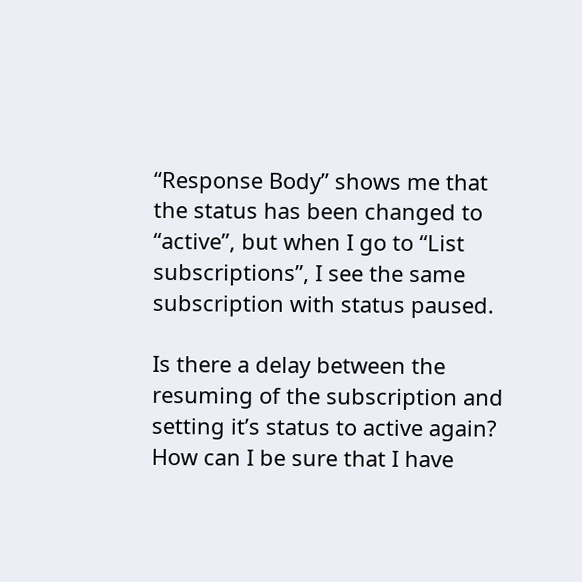“Response Body” shows me that the status has been changed to “active”, but when I go to “List subscriptions”, I see the same subscription with status paused.

Is there a delay between the resuming of the subscription and setting it’s status to active again?
How can I be sure that I have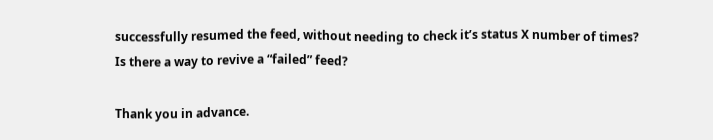successfully resumed the feed, without needing to check it’s status X number of times?
Is there a way to revive a “failed” feed?

Thank you in advance.